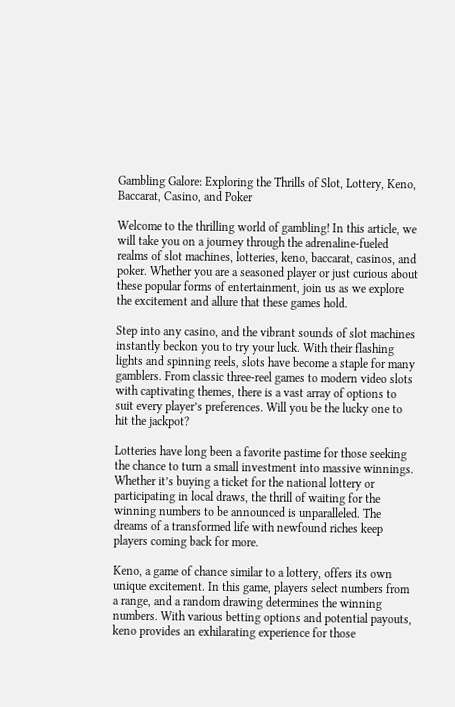Gambling Galore: Exploring the Thrills of Slot, Lottery, Keno, Baccarat, Casino, and Poker

Welcome to the thrilling world of gambling! In this article, we will take you on a journey through the adrenaline-fueled realms of slot machines, lotteries, keno, baccarat, casinos, and poker. Whether you are a seasoned player or just curious about these popular forms of entertainment, join us as we explore the excitement and allure that these games hold.

Step into any casino, and the vibrant sounds of slot machines instantly beckon you to try your luck. With their flashing lights and spinning reels, slots have become a staple for many gamblers. From classic three-reel games to modern video slots with captivating themes, there is a vast array of options to suit every player’s preferences. Will you be the lucky one to hit the jackpot?

Lotteries have long been a favorite pastime for those seeking the chance to turn a small investment into massive winnings. Whether it’s buying a ticket for the national lottery or participating in local draws, the thrill of waiting for the winning numbers to be announced is unparalleled. The dreams of a transformed life with newfound riches keep players coming back for more.

Keno, a game of chance similar to a lottery, offers its own unique excitement. In this game, players select numbers from a range, and a random drawing determines the winning numbers. With various betting options and potential payouts, keno provides an exhilarating experience for those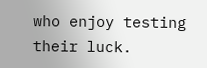who enjoy testing their luck.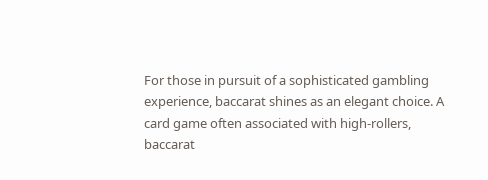For those in pursuit of a sophisticated gambling experience, baccarat shines as an elegant choice. A card game often associated with high-rollers, baccarat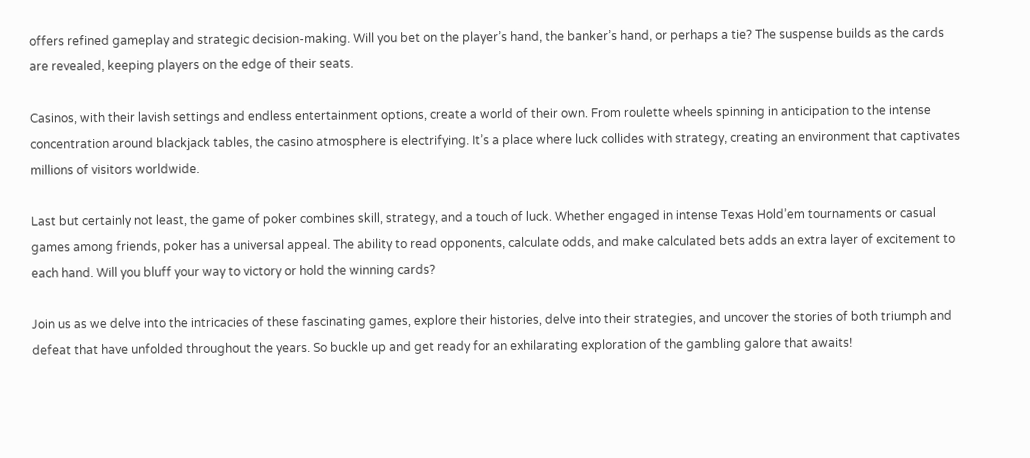offers refined gameplay and strategic decision-making. Will you bet on the player’s hand, the banker’s hand, or perhaps a tie? The suspense builds as the cards are revealed, keeping players on the edge of their seats.

Casinos, with their lavish settings and endless entertainment options, create a world of their own. From roulette wheels spinning in anticipation to the intense concentration around blackjack tables, the casino atmosphere is electrifying. It’s a place where luck collides with strategy, creating an environment that captivates millions of visitors worldwide.

Last but certainly not least, the game of poker combines skill, strategy, and a touch of luck. Whether engaged in intense Texas Hold’em tournaments or casual games among friends, poker has a universal appeal. The ability to read opponents, calculate odds, and make calculated bets adds an extra layer of excitement to each hand. Will you bluff your way to victory or hold the winning cards?

Join us as we delve into the intricacies of these fascinating games, explore their histories, delve into their strategies, and uncover the stories of both triumph and defeat that have unfolded throughout the years. So buckle up and get ready for an exhilarating exploration of the gambling galore that awaits!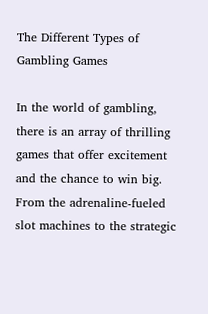The Different Types of Gambling Games

In the world of gambling, there is an array of thrilling games that offer excitement and the chance to win big. From the adrenaline-fueled slot machines to the strategic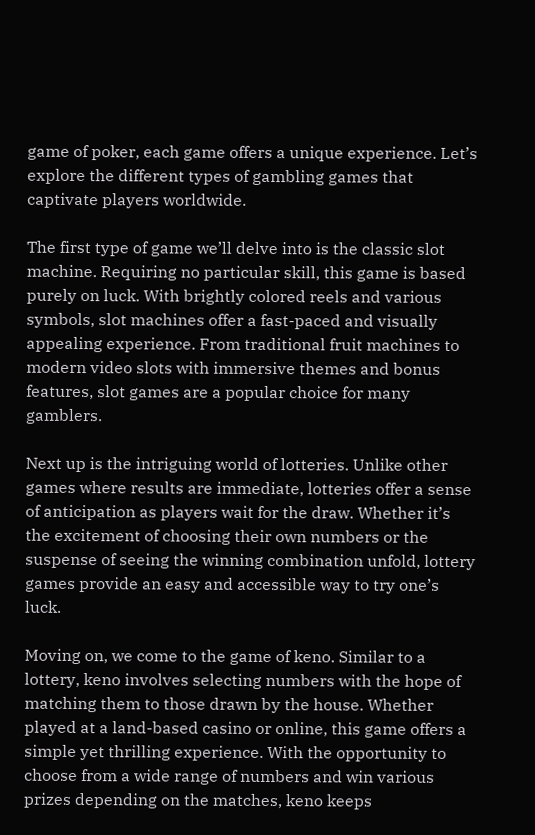game of poker, each game offers a unique experience. Let’s explore the different types of gambling games that captivate players worldwide.

The first type of game we’ll delve into is the classic slot machine. Requiring no particular skill, this game is based purely on luck. With brightly colored reels and various symbols, slot machines offer a fast-paced and visually appealing experience. From traditional fruit machines to modern video slots with immersive themes and bonus features, slot games are a popular choice for many gamblers.

Next up is the intriguing world of lotteries. Unlike other games where results are immediate, lotteries offer a sense of anticipation as players wait for the draw. Whether it’s the excitement of choosing their own numbers or the suspense of seeing the winning combination unfold, lottery games provide an easy and accessible way to try one’s luck.

Moving on, we come to the game of keno. Similar to a lottery, keno involves selecting numbers with the hope of matching them to those drawn by the house. Whether played at a land-based casino or online, this game offers a simple yet thrilling experience. With the opportunity to choose from a wide range of numbers and win various prizes depending on the matches, keno keeps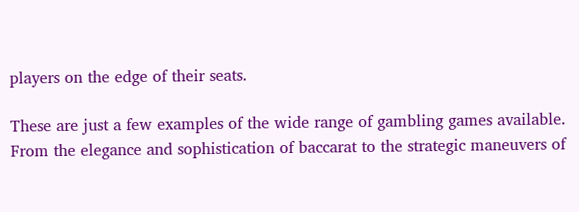players on the edge of their seats.

These are just a few examples of the wide range of gambling games available. From the elegance and sophistication of baccarat to the strategic maneuvers of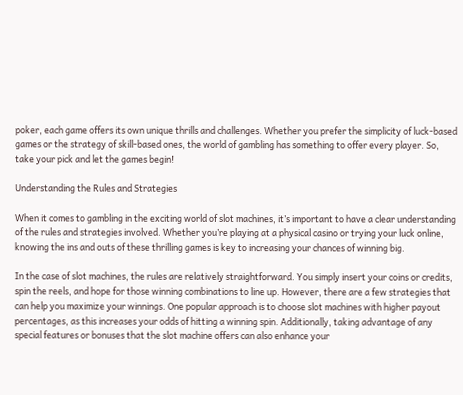poker, each game offers its own unique thrills and challenges. Whether you prefer the simplicity of luck-based games or the strategy of skill-based ones, the world of gambling has something to offer every player. So, take your pick and let the games begin!

Understanding the Rules and Strategies

When it comes to gambling in the exciting world of slot machines, it’s important to have a clear understanding of the rules and strategies involved. Whether you’re playing at a physical casino or trying your luck online, knowing the ins and outs of these thrilling games is key to increasing your chances of winning big.

In the case of slot machines, the rules are relatively straightforward. You simply insert your coins or credits, spin the reels, and hope for those winning combinations to line up. However, there are a few strategies that can help you maximize your winnings. One popular approach is to choose slot machines with higher payout percentages, as this increases your odds of hitting a winning spin. Additionally, taking advantage of any special features or bonuses that the slot machine offers can also enhance your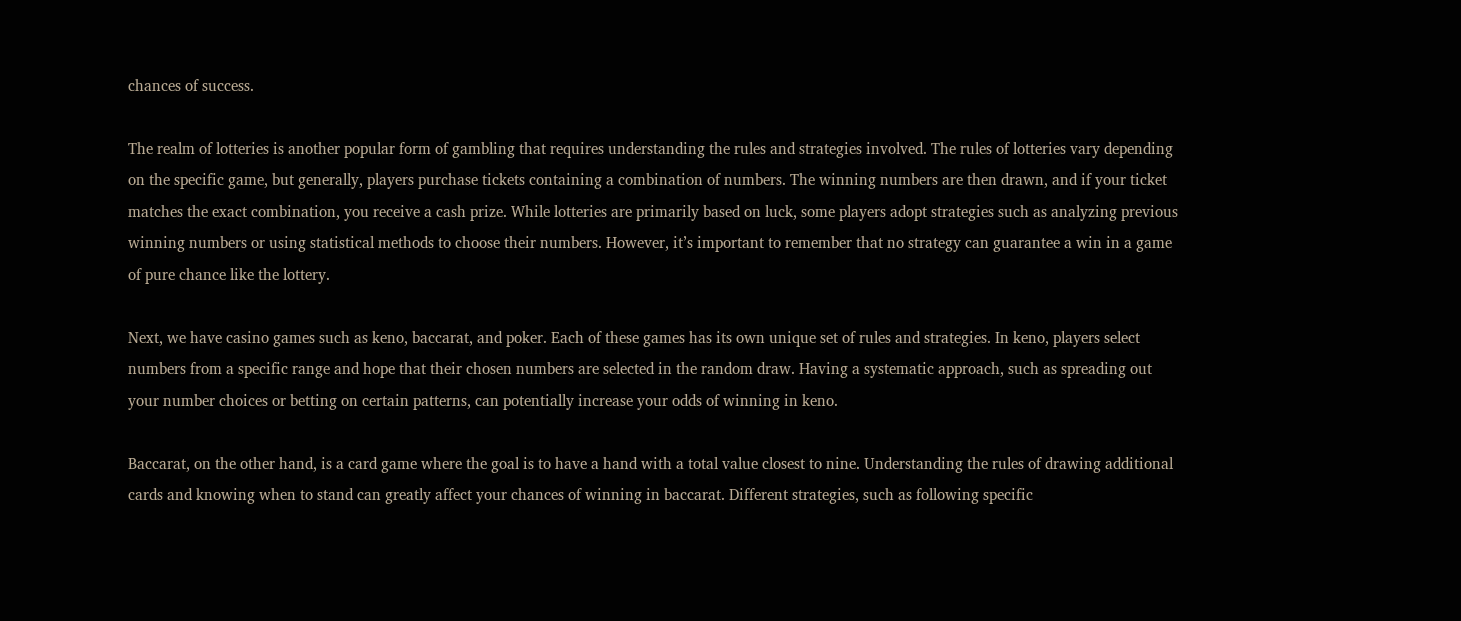chances of success.

The realm of lotteries is another popular form of gambling that requires understanding the rules and strategies involved. The rules of lotteries vary depending on the specific game, but generally, players purchase tickets containing a combination of numbers. The winning numbers are then drawn, and if your ticket matches the exact combination, you receive a cash prize. While lotteries are primarily based on luck, some players adopt strategies such as analyzing previous winning numbers or using statistical methods to choose their numbers. However, it’s important to remember that no strategy can guarantee a win in a game of pure chance like the lottery.

Next, we have casino games such as keno, baccarat, and poker. Each of these games has its own unique set of rules and strategies. In keno, players select numbers from a specific range and hope that their chosen numbers are selected in the random draw. Having a systematic approach, such as spreading out your number choices or betting on certain patterns, can potentially increase your odds of winning in keno.

Baccarat, on the other hand, is a card game where the goal is to have a hand with a total value closest to nine. Understanding the rules of drawing additional cards and knowing when to stand can greatly affect your chances of winning in baccarat. Different strategies, such as following specific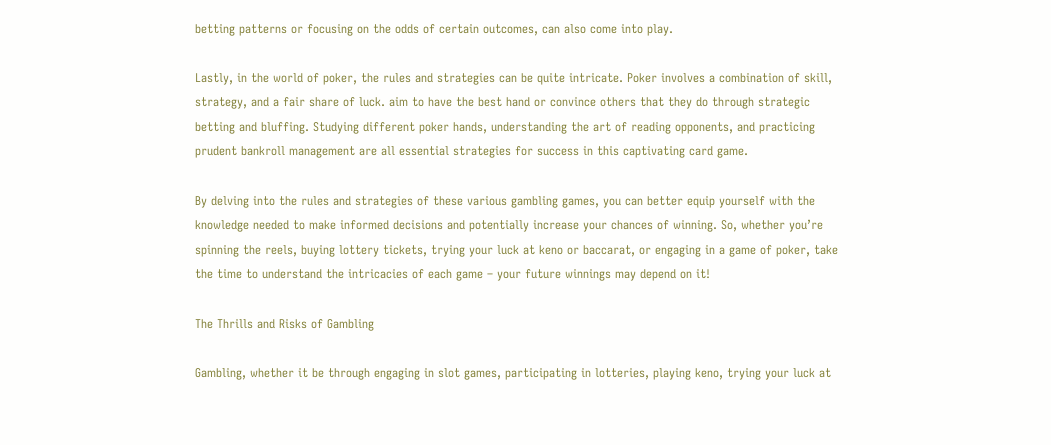betting patterns or focusing on the odds of certain outcomes, can also come into play.

Lastly, in the world of poker, the rules and strategies can be quite intricate. Poker involves a combination of skill, strategy, and a fair share of luck. aim to have the best hand or convince others that they do through strategic betting and bluffing. Studying different poker hands, understanding the art of reading opponents, and practicing prudent bankroll management are all essential strategies for success in this captivating card game.

By delving into the rules and strategies of these various gambling games, you can better equip yourself with the knowledge needed to make informed decisions and potentially increase your chances of winning. So, whether you’re spinning the reels, buying lottery tickets, trying your luck at keno or baccarat, or engaging in a game of poker, take the time to understand the intricacies of each game – your future winnings may depend on it!

The Thrills and Risks of Gambling

Gambling, whether it be through engaging in slot games, participating in lotteries, playing keno, trying your luck at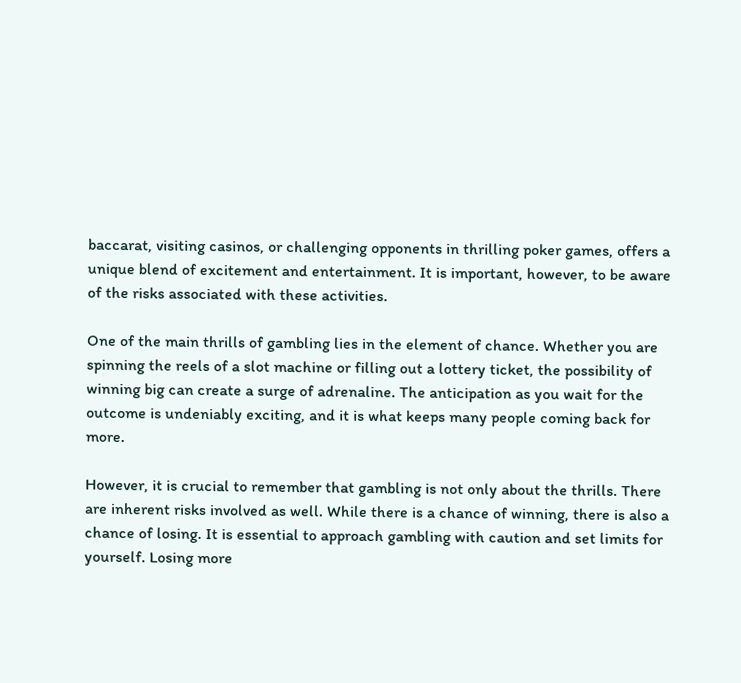baccarat, visiting casinos, or challenging opponents in thrilling poker games, offers a unique blend of excitement and entertainment. It is important, however, to be aware of the risks associated with these activities.

One of the main thrills of gambling lies in the element of chance. Whether you are spinning the reels of a slot machine or filling out a lottery ticket, the possibility of winning big can create a surge of adrenaline. The anticipation as you wait for the outcome is undeniably exciting, and it is what keeps many people coming back for more.

However, it is crucial to remember that gambling is not only about the thrills. There are inherent risks involved as well. While there is a chance of winning, there is also a chance of losing. It is essential to approach gambling with caution and set limits for yourself. Losing more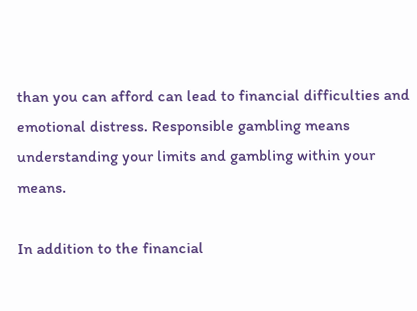than you can afford can lead to financial difficulties and emotional distress. Responsible gambling means understanding your limits and gambling within your means.

In addition to the financial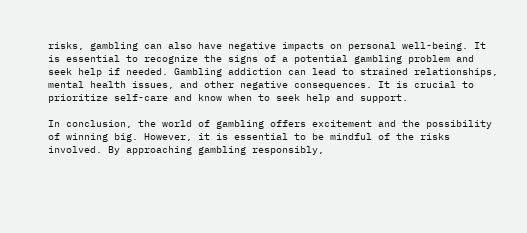risks, gambling can also have negative impacts on personal well-being. It is essential to recognize the signs of a potential gambling problem and seek help if needed. Gambling addiction can lead to strained relationships, mental health issues, and other negative consequences. It is crucial to prioritize self-care and know when to seek help and support.

In conclusion, the world of gambling offers excitement and the possibility of winning big. However, it is essential to be mindful of the risks involved. By approaching gambling responsibly,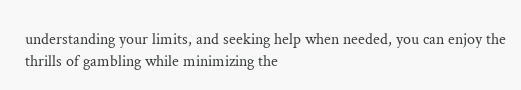understanding your limits, and seeking help when needed, you can enjoy the thrills of gambling while minimizing the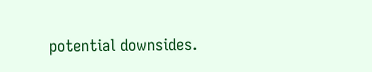potential downsides.